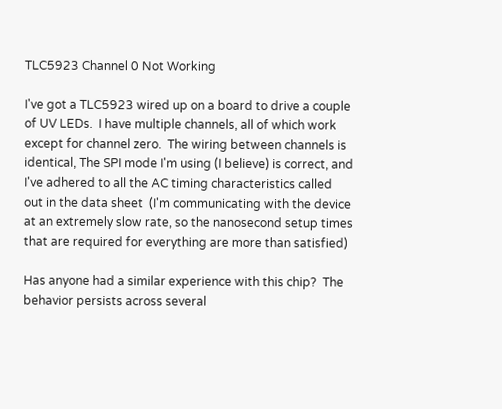TLC5923 Channel 0 Not Working

I've got a TLC5923 wired up on a board to drive a couple of UV LEDs.  I have multiple channels, all of which work except for channel zero.  The wiring between channels is identical, The SPI mode I'm using (I believe) is correct, and I've adhered to all the AC timing characteristics called out in the data sheet  (I'm communicating with the device at an extremely slow rate, so the nanosecond setup times that are required for everything are more than satisfied)

Has anyone had a similar experience with this chip?  The behavior persists across several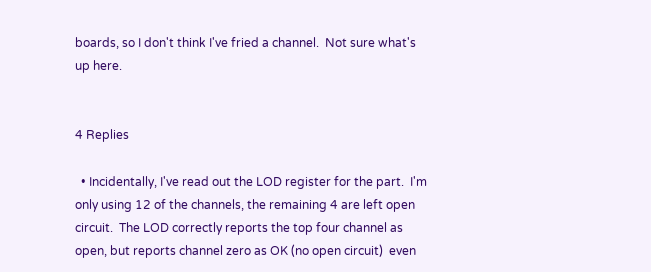boards, so I don't think I've fried a channel.  Not sure what's up here.


4 Replies

  • Incidentally, I've read out the LOD register for the part.  I'm only using 12 of the channels, the remaining 4 are left open circuit.  The LOD correctly reports the top four channel as open, but reports channel zero as OK (no open circuit)  even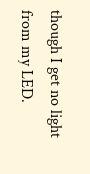though I get no light from my LED.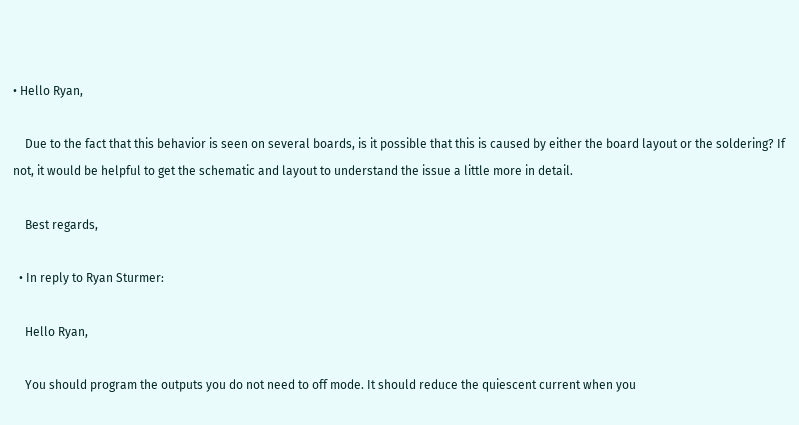• Hello Ryan,

    Due to the fact that this behavior is seen on several boards, is it possible that this is caused by either the board layout or the soldering? If not, it would be helpful to get the schematic and layout to understand the issue a little more in detail.

    Best regards,

  • In reply to Ryan Sturmer:

    Hello Ryan,

    You should program the outputs you do not need to off mode. It should reduce the quiescent current when you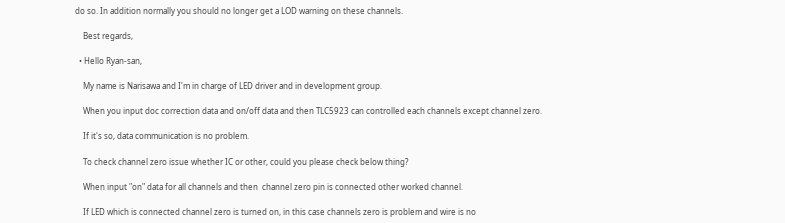do so. In addition normally you should no longer get a LOD warning on these channels.

    Best regards,

  • Hello Ryan-san,

    My name is Narisawa and I'm in charge of LED driver and in development group.

    When you input doc correction data and on/off data and then TLC5923 can controlled each channels except channel zero.

    If it's so, data communication is no problem.

    To check channel zero issue whether IC or other, could you please check below thing?

    When input "on" data for all channels and then  channel zero pin is connected other worked channel.

    If LED which is connected channel zero is turned on, in this case channels zero is problem and wire is no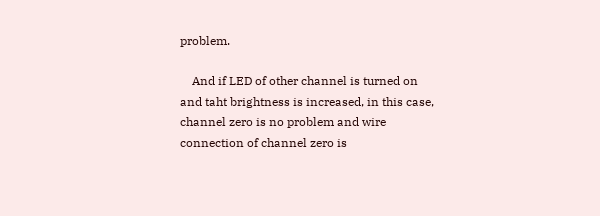problem.

    And if LED of other channel is turned on and taht brightness is increased, in this case, channel zero is no problem and wire connection of channel zero is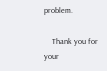problem.

    Thank you for your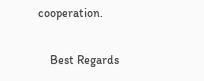cooperation.

    Best Regards